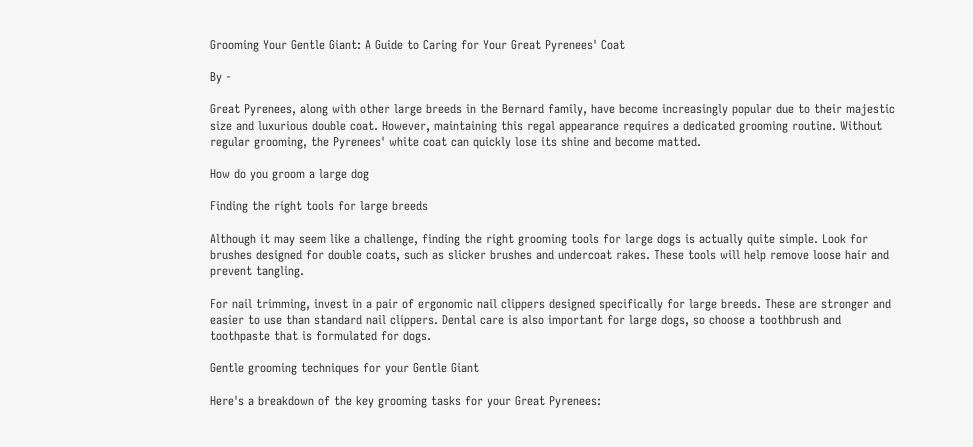Grooming Your Gentle Giant: A Guide to Caring for Your Great Pyrenees' Coat

By -

Great Pyrenees, along with other large breeds in the Bernard family, have become increasingly popular due to their majestic size and luxurious double coat. However, maintaining this regal appearance requires a dedicated grooming routine. Without regular grooming, the Pyrenees' white coat can quickly lose its shine and become matted.

How do you groom a large dog

Finding the right tools for large breeds

Although it may seem like a challenge, finding the right grooming tools for large dogs is actually quite simple. Look for brushes designed for double coats, such as slicker brushes and undercoat rakes. These tools will help remove loose hair and prevent tangling.

For nail trimming, invest in a pair of ergonomic nail clippers designed specifically for large breeds. These are stronger and easier to use than standard nail clippers. Dental care is also important for large dogs, so choose a toothbrush and toothpaste that is formulated for dogs.

Gentle grooming techniques for your Gentle Giant

Here's a breakdown of the key grooming tasks for your Great Pyrenees: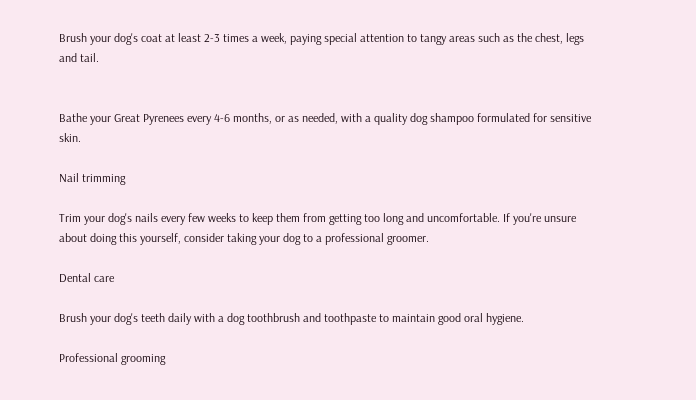Brush your dog's coat at least 2-3 times a week, paying special attention to tangy areas such as the chest, legs and tail.


Bathe your Great Pyrenees every 4-6 months, or as needed, with a quality dog shampoo formulated for sensitive skin.

Nail trimming

Trim your dog's nails every few weeks to keep them from getting too long and uncomfortable. If you're unsure about doing this yourself, consider taking your dog to a professional groomer.

Dental care

Brush your dog's teeth daily with a dog toothbrush and toothpaste to maintain good oral hygiene.

Professional grooming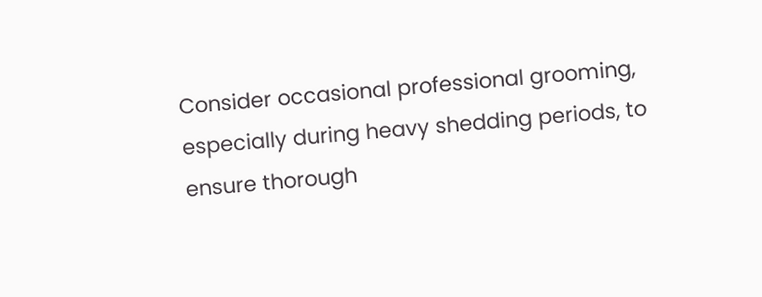Consider occasional professional grooming, especially during heavy shedding periods, to ensure thorough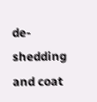de-shedding and coat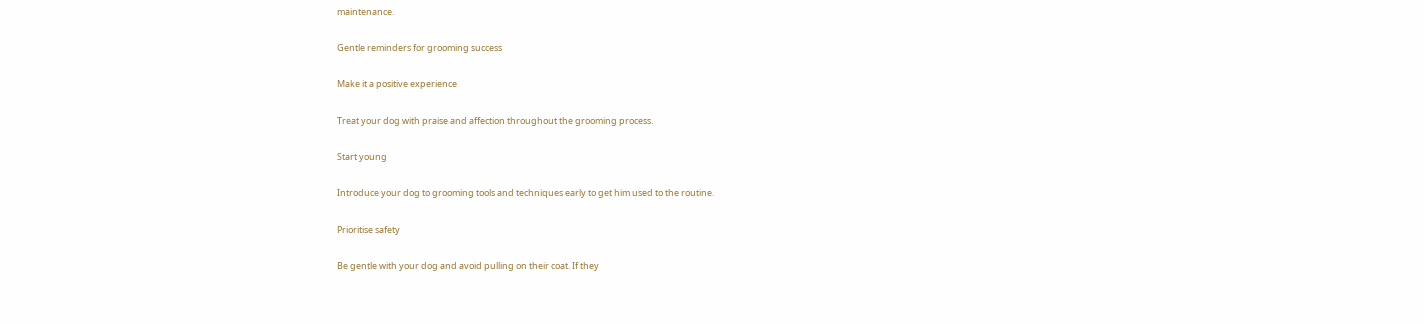maintenance.

Gentle reminders for grooming success

Make it a positive experience

Treat your dog with praise and affection throughout the grooming process.

Start young

Introduce your dog to grooming tools and techniques early to get him used to the routine.

Prioritise safety

Be gentle with your dog and avoid pulling on their coat. If they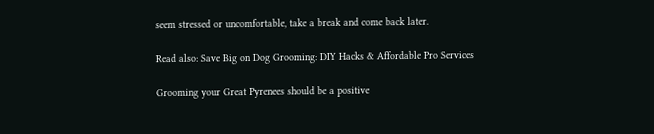seem stressed or uncomfortable, take a break and come back later.

Read also: Save Big on Dog Grooming: DIY Hacks & Affordable Pro Services

Grooming your Great Pyrenees should be a positive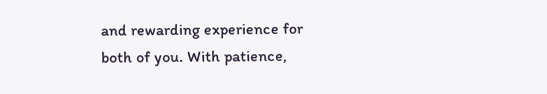and rewarding experience for both of you. With patience,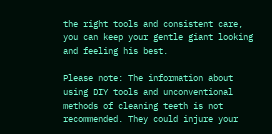the right tools and consistent care, you can keep your gentle giant looking and feeling his best.

Please note: The information about using DIY tools and unconventional methods of cleaning teeth is not recommended. They could injure your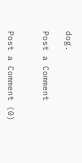dog.

Post a Comment


Post a Comment (0)